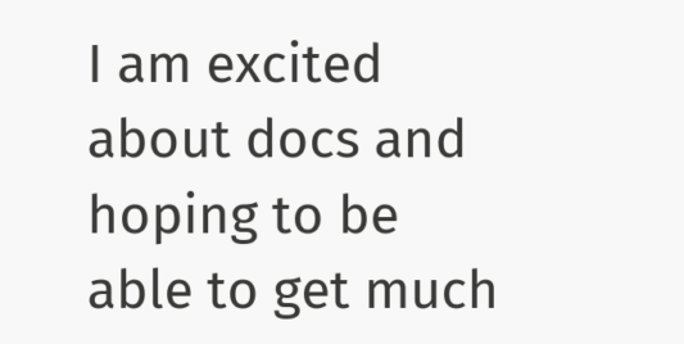I am excited about docs and hoping to be able to get much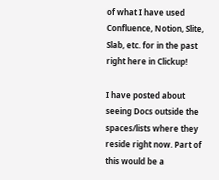of what I have used Confluence, Notion, Slite, Slab, etc. for in the past right here in Clickup!

I have posted about seeing Docs outside the spaces/lists where they reside right now. Part of this would be a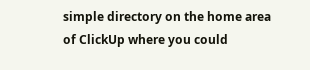simple directory on the home area of ClickUp where you could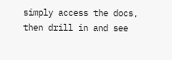simply access the docs, then drill in and see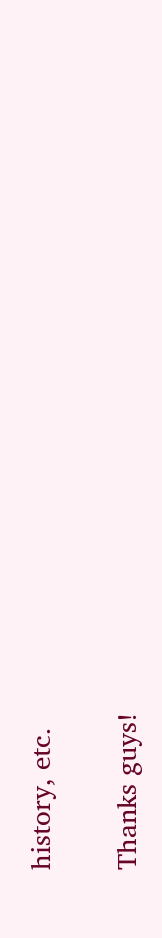history, etc.

Thanks guys!